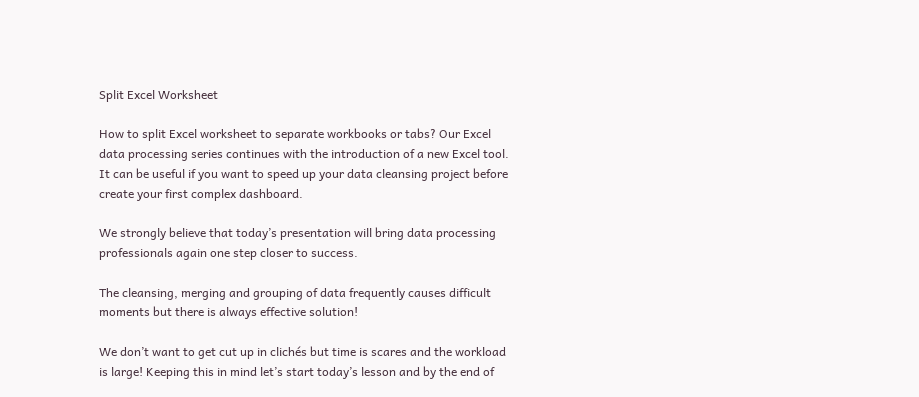Split Excel Worksheet

How to split Excel worksheet to separate workbooks or tabs? Our Excel data processing series continues with the introduction of a new Excel tool. It can be useful if you want to speed up your data cleansing project before create your first complex dashboard.

We strongly believe that today’s presentation will bring data processing professionals again one step closer to success.

The cleansing, merging and grouping of data frequently causes difficult moments but there is always effective solution!

We don’t want to get cut up in clichés but time is scares and the workload is large! Keeping this in mind let’s start today’s lesson and by the end of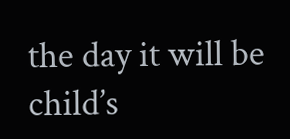the day it will be child’s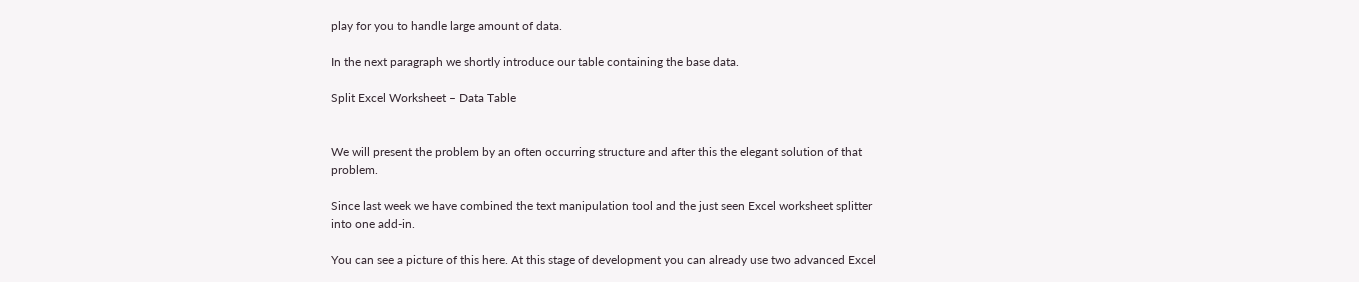play for you to handle large amount of data.

In the next paragraph we shortly introduce our table containing the base data.

Split Excel Worksheet – Data Table


We will present the problem by an often occurring structure and after this the elegant solution of that problem.

Since last week we have combined the text manipulation tool and the just seen Excel worksheet splitter into one add-in.

You can see a picture of this here. At this stage of development you can already use two advanced Excel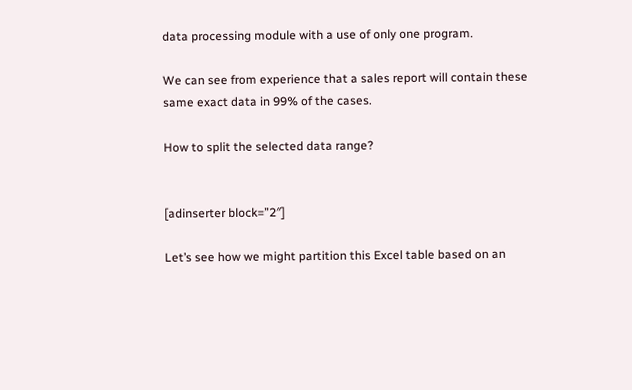data processing module with a use of only one program.

We can see from experience that a sales report will contain these same exact data in 99% of the cases.

How to split the selected data range?


[adinserter block=”2″]

Let’s see how we might partition this Excel table based on an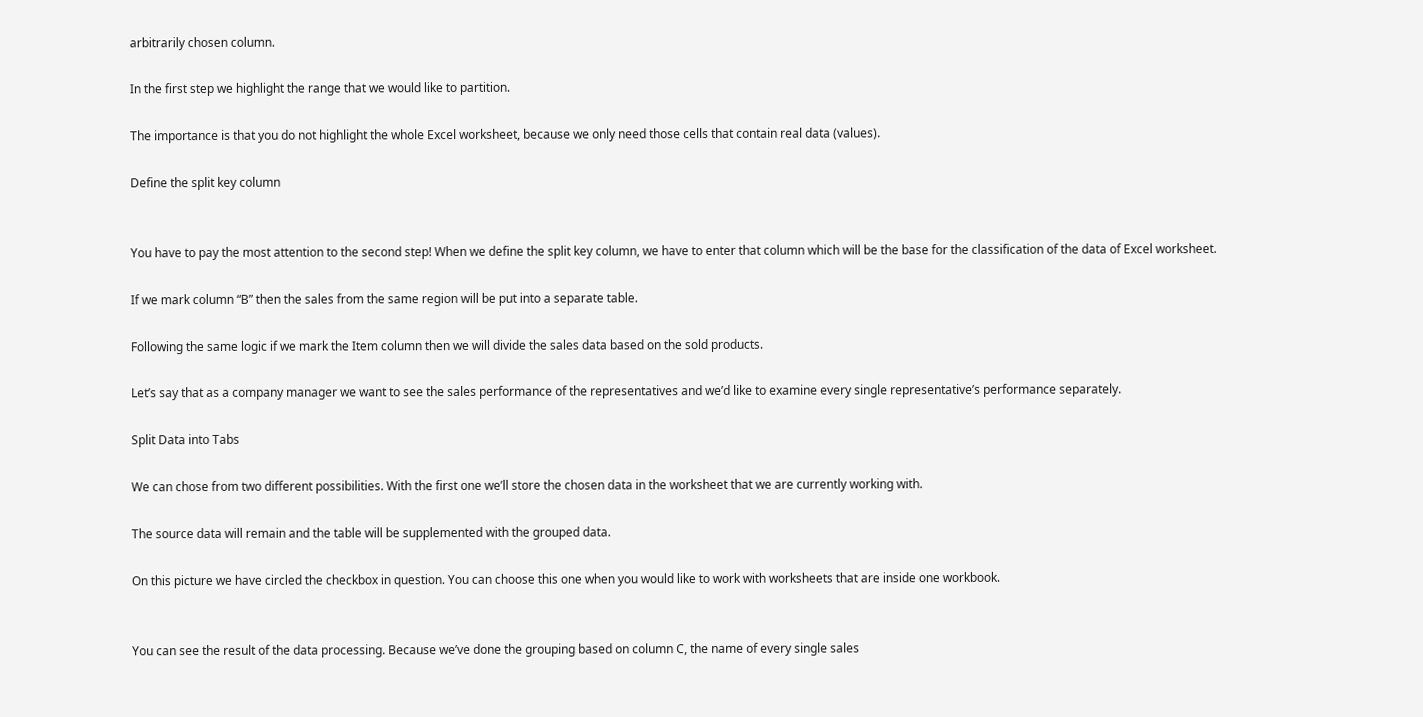arbitrarily chosen column.

In the first step we highlight the range that we would like to partition.

The importance is that you do not highlight the whole Excel worksheet, because we only need those cells that contain real data (values).

Define the split key column


You have to pay the most attention to the second step! When we define the split key column, we have to enter that column which will be the base for the classification of the data of Excel worksheet.

If we mark column “B” then the sales from the same region will be put into a separate table.

Following the same logic if we mark the Item column then we will divide the sales data based on the sold products.

Let’s say that as a company manager we want to see the sales performance of the representatives and we’d like to examine every single representative’s performance separately.

Split Data into Tabs

We can chose from two different possibilities. With the first one we’ll store the chosen data in the worksheet that we are currently working with.

The source data will remain and the table will be supplemented with the grouped data.

On this picture we have circled the checkbox in question. You can choose this one when you would like to work with worksheets that are inside one workbook.


You can see the result of the data processing. Because we’ve done the grouping based on column C, the name of every single sales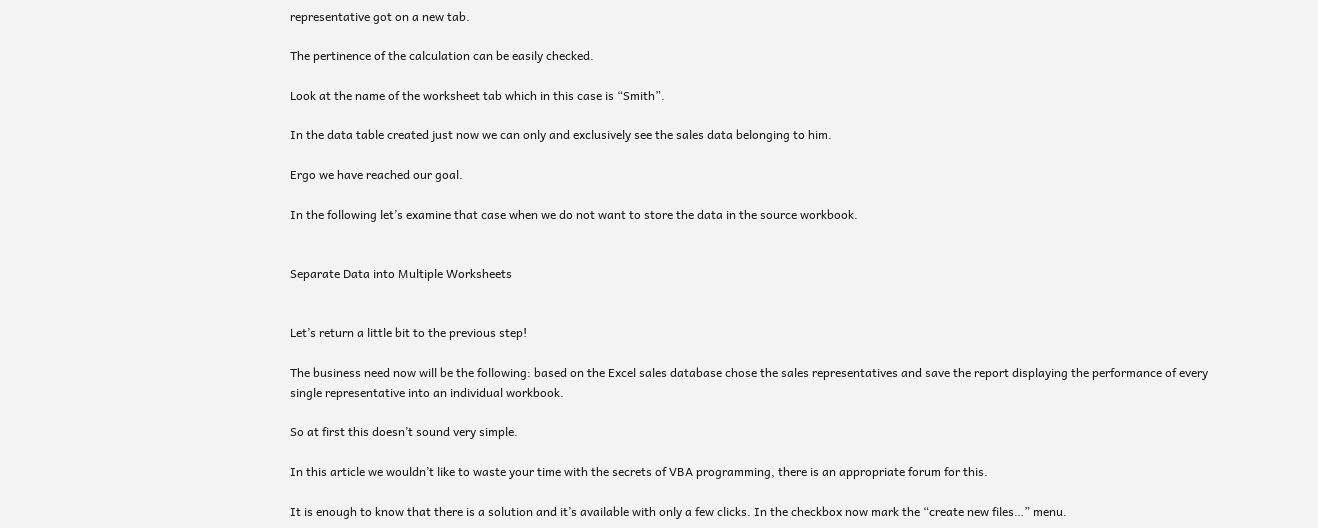representative got on a new tab.

The pertinence of the calculation can be easily checked.

Look at the name of the worksheet tab which in this case is “Smith”.

In the data table created just now we can only and exclusively see the sales data belonging to him.

Ergo we have reached our goal.

In the following let’s examine that case when we do not want to store the data in the source workbook.


Separate Data into Multiple Worksheets


Let’s return a little bit to the previous step!

The business need now will be the following: based on the Excel sales database chose the sales representatives and save the report displaying the performance of every single representative into an individual workbook.

So at first this doesn’t sound very simple.

In this article we wouldn’t like to waste your time with the secrets of VBA programming, there is an appropriate forum for this.

It is enough to know that there is a solution and it’s available with only a few clicks. In the checkbox now mark the “create new files…” menu.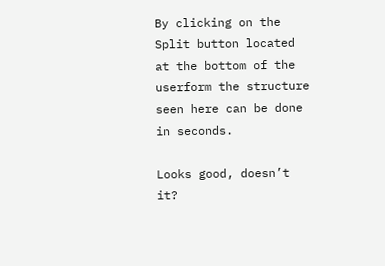By clicking on the Split button located at the bottom of the userform the structure seen here can be done in seconds.

Looks good, doesn’t it?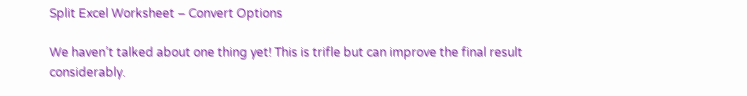Split Excel Worksheet – Convert Options

We haven’t talked about one thing yet! This is trifle but can improve the final result considerably.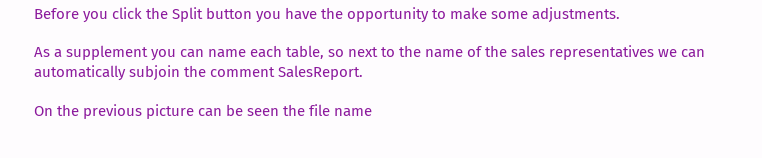Before you click the Split button you have the opportunity to make some adjustments.

As a supplement you can name each table, so next to the name of the sales representatives we can automatically subjoin the comment SalesReport.

On the previous picture can be seen the file name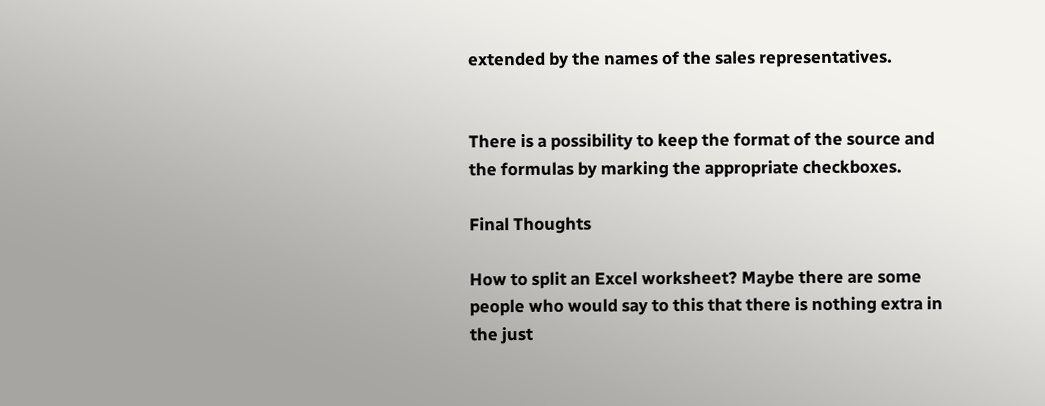extended by the names of the sales representatives.


There is a possibility to keep the format of the source and the formulas by marking the appropriate checkboxes.

Final Thoughts

How to split an Excel worksheet? Maybe there are some people who would say to this that there is nothing extra in the just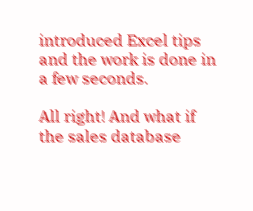introduced Excel tips and the work is done in a few seconds.

All right! And what if the sales database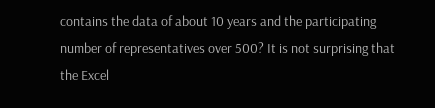contains the data of about 10 years and the participating number of representatives over 500? It is not surprising that the Excel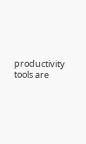productivity tools are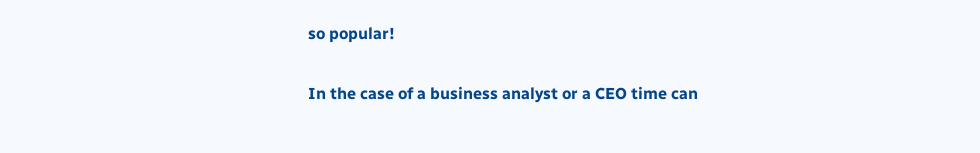so popular!

In the case of a business analyst or a CEO time can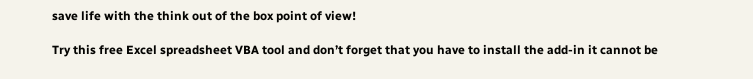save life with the think out of the box point of view!

Try this free Excel spreadsheet VBA tool and don’t forget that you have to install the add-in it cannot be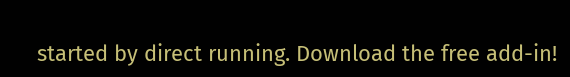started by direct running. Download the free add-in!